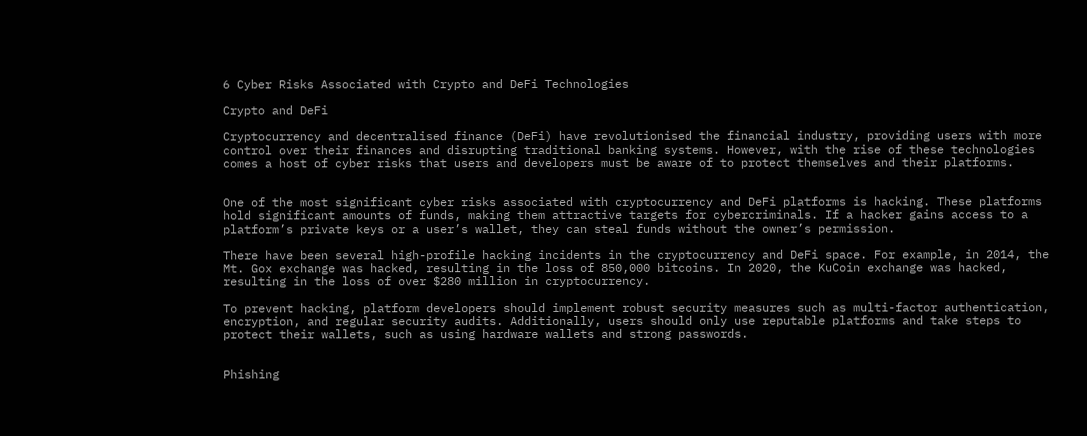6 Cyber Risks Associated with Crypto and DeFi Technologies

Crypto and DeFi

Cryptocurrency and decentralised finance (DeFi) have revolutionised the financial industry, providing users with more control over their finances and disrupting traditional banking systems. However, with the rise of these technologies comes a host of cyber risks that users and developers must be aware of to protect themselves and their platforms.


One of the most significant cyber risks associated with cryptocurrency and DeFi platforms is hacking. These platforms hold significant amounts of funds, making them attractive targets for cybercriminals. If a hacker gains access to a platform’s private keys or a user’s wallet, they can steal funds without the owner’s permission.

There have been several high-profile hacking incidents in the cryptocurrency and DeFi space. For example, in 2014, the Mt. Gox exchange was hacked, resulting in the loss of 850,000 bitcoins. In 2020, the KuCoin exchange was hacked, resulting in the loss of over $280 million in cryptocurrency.

To prevent hacking, platform developers should implement robust security measures such as multi-factor authentication, encryption, and regular security audits. Additionally, users should only use reputable platforms and take steps to protect their wallets, such as using hardware wallets and strong passwords.


Phishing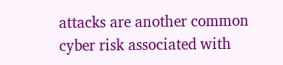attacks are another common cyber risk associated with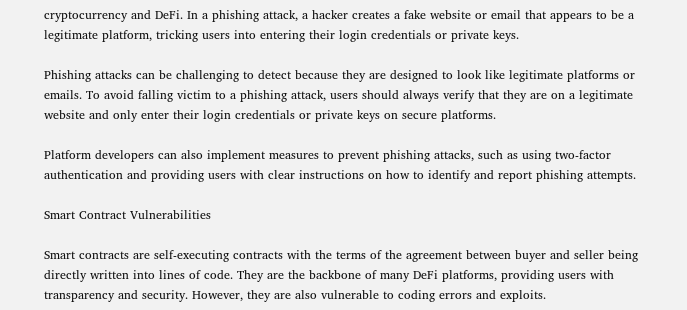cryptocurrency and DeFi. In a phishing attack, a hacker creates a fake website or email that appears to be a legitimate platform, tricking users into entering their login credentials or private keys.

Phishing attacks can be challenging to detect because they are designed to look like legitimate platforms or emails. To avoid falling victim to a phishing attack, users should always verify that they are on a legitimate website and only enter their login credentials or private keys on secure platforms.

Platform developers can also implement measures to prevent phishing attacks, such as using two-factor authentication and providing users with clear instructions on how to identify and report phishing attempts.

Smart Contract Vulnerabilities

Smart contracts are self-executing contracts with the terms of the agreement between buyer and seller being directly written into lines of code. They are the backbone of many DeFi platforms, providing users with transparency and security. However, they are also vulnerable to coding errors and exploits.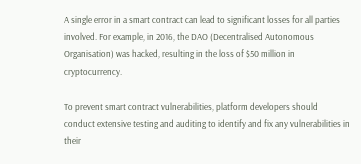A single error in a smart contract can lead to significant losses for all parties involved. For example, in 2016, the DAO (Decentralised Autonomous Organisation) was hacked, resulting in the loss of $50 million in cryptocurrency.

To prevent smart contract vulnerabilities, platform developers should conduct extensive testing and auditing to identify and fix any vulnerabilities in their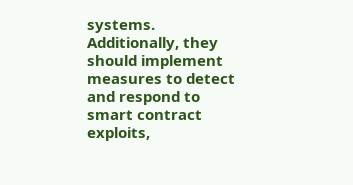systems. Additionally, they should implement measures to detect and respond to smart contract exploits,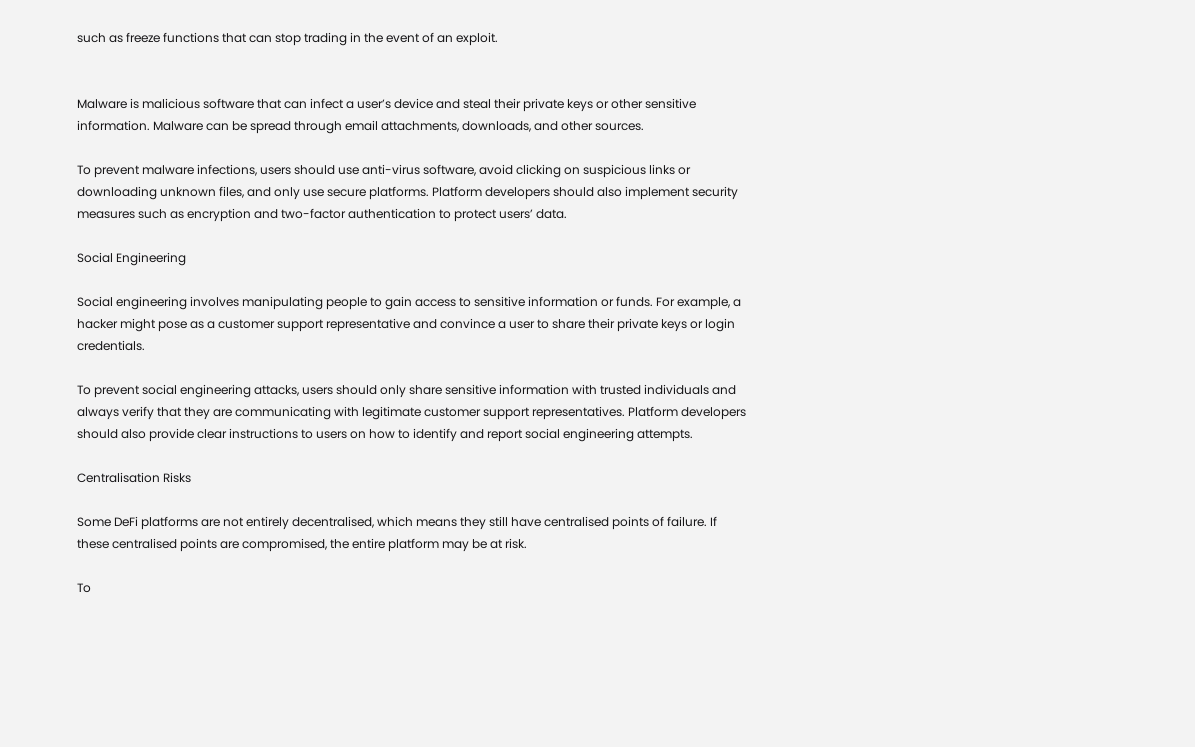such as freeze functions that can stop trading in the event of an exploit.


Malware is malicious software that can infect a user’s device and steal their private keys or other sensitive information. Malware can be spread through email attachments, downloads, and other sources.

To prevent malware infections, users should use anti-virus software, avoid clicking on suspicious links or downloading unknown files, and only use secure platforms. Platform developers should also implement security measures such as encryption and two-factor authentication to protect users’ data.

Social Engineering

Social engineering involves manipulating people to gain access to sensitive information or funds. For example, a hacker might pose as a customer support representative and convince a user to share their private keys or login credentials.

To prevent social engineering attacks, users should only share sensitive information with trusted individuals and always verify that they are communicating with legitimate customer support representatives. Platform developers should also provide clear instructions to users on how to identify and report social engineering attempts.

Centralisation Risks

Some DeFi platforms are not entirely decentralised, which means they still have centralised points of failure. If these centralised points are compromised, the entire platform may be at risk.

To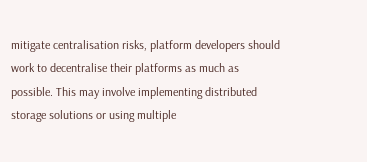mitigate centralisation risks, platform developers should work to decentralise their platforms as much as possible. This may involve implementing distributed storage solutions or using multiple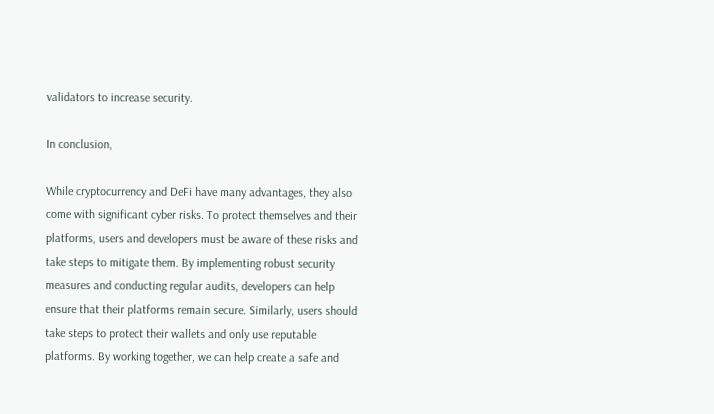validators to increase security.

In conclusion,

While cryptocurrency and DeFi have many advantages, they also come with significant cyber risks. To protect themselves and their platforms, users and developers must be aware of these risks and take steps to mitigate them. By implementing robust security measures and conducting regular audits, developers can help ensure that their platforms remain secure. Similarly, users should take steps to protect their wallets and only use reputable platforms. By working together, we can help create a safe and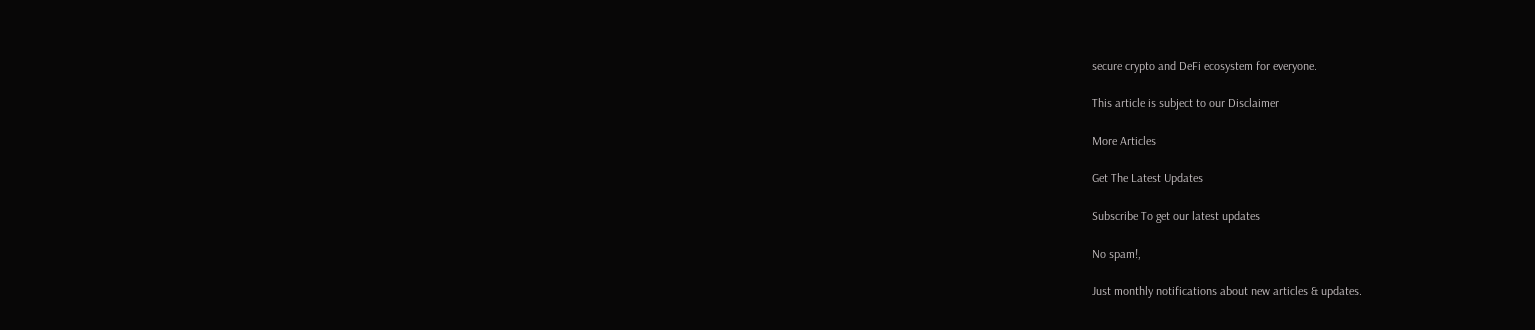secure crypto and DeFi ecosystem for everyone.

This article is subject to our Disclaimer

More Articles

Get The Latest Updates

Subscribe To get our latest updates

No spam!,

Just monthly notifications about new articles & updates.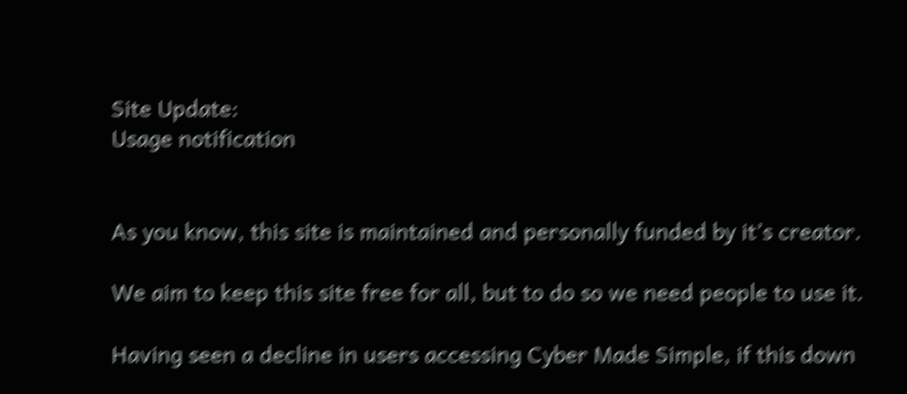Site Update:
Usage notification


As you know, this site is maintained and personally funded by it’s creator.

We aim to keep this site free for all, but to do so we need people to use it.

Having seen a decline in users accessing Cyber Made Simple, if this down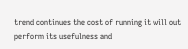trend continues the cost of running it will out perform its usefulness and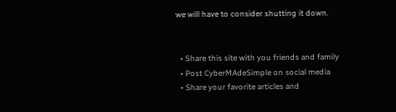we will have to consider shutting it down.


  • Share this site with you friends and family
  • Post CyberMAdeSimple on social media
  • Share your favorite articles and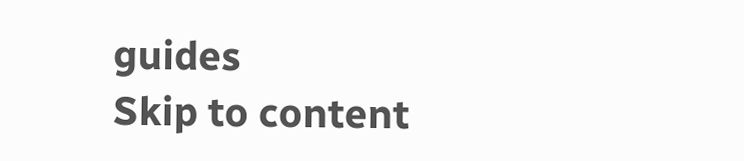guides
Skip to content